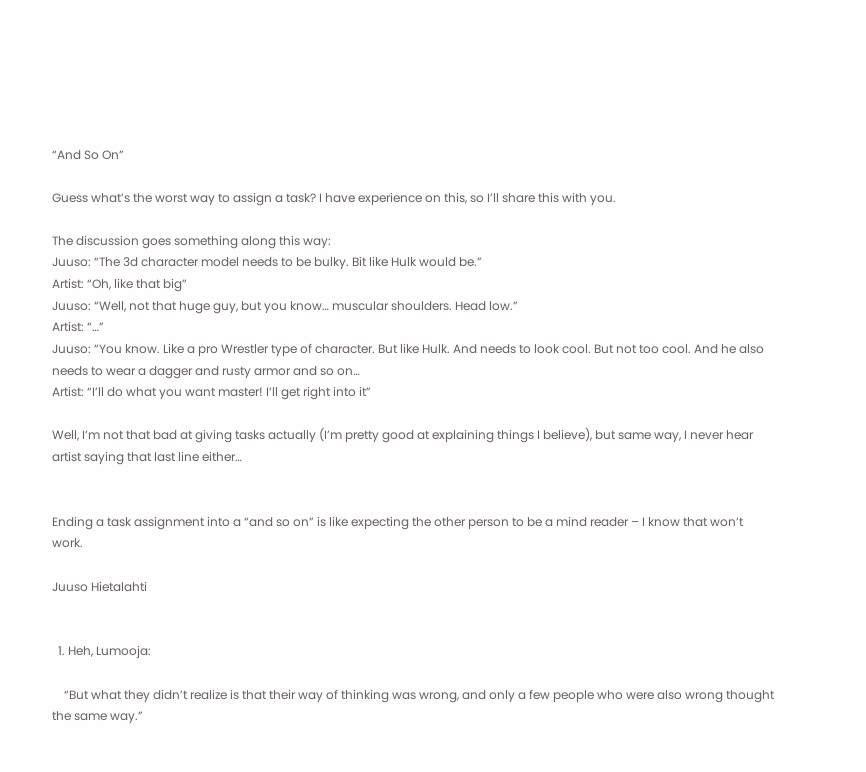“And So On”

Guess what’s the worst way to assign a task? I have experience on this, so I’ll share this with you.

The discussion goes something along this way:
Juuso: “The 3d character model needs to be bulky. Bit like Hulk would be.”
Artist: “Oh, like that big”
Juuso: “Well, not that huge guy, but you know… muscular shoulders. Head low.”
Artist: “…”
Juuso: “You know. Like a pro Wrestler type of character. But like Hulk. And needs to look cool. But not too cool. And he also needs to wear a dagger and rusty armor and so on…
Artist: “I’ll do what you want master! I’ll get right into it”

Well, I’m not that bad at giving tasks actually (I’m pretty good at explaining things I believe), but same way, I never hear artist saying that last line either…


Ending a task assignment into a “and so on” is like expecting the other person to be a mind reader – I know that won’t work.

Juuso Hietalahti


  1. Heh, Lumooja:

    “But what they didn’t realize is that their way of thinking was wrong, and only a few people who were also wrong thought the same way.”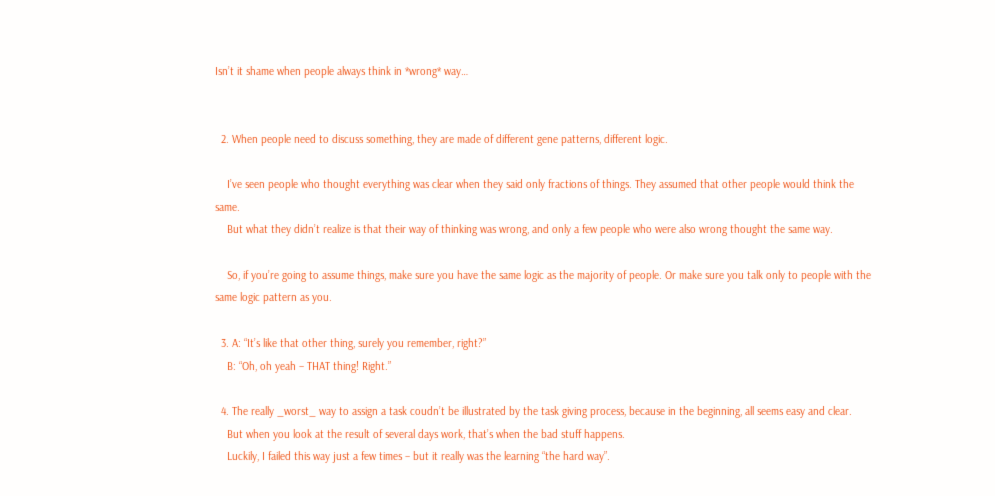Isn’t it shame when people always think in *wrong* way…


  2. When people need to discuss something, they are made of different gene patterns, different logic.

    I’ve seen people who thought everything was clear when they said only fractions of things. They assumed that other people would think the same.
    But what they didn’t realize is that their way of thinking was wrong, and only a few people who were also wrong thought the same way.

    So, if you’re going to assume things, make sure you have the same logic as the majority of people. Or make sure you talk only to people with the same logic pattern as you.

  3. A: “It’s like that other thing, surely you remember, right?”
    B: “Oh, oh yeah – THAT thing! Right.”

  4. The really _worst_ way to assign a task coudn’t be illustrated by the task giving process, because in the beginning, all seems easy and clear.
    But when you look at the result of several days work, that’s when the bad stuff happens.
    Luckily, I failed this way just a few times – but it really was the learning “the hard way”.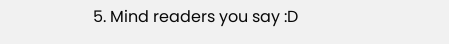5. Mind readers you say :D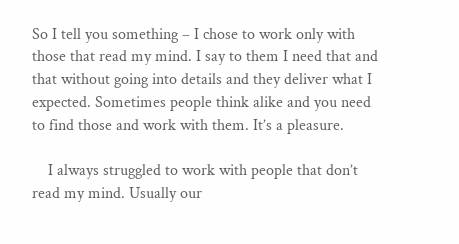So I tell you something – I chose to work only with those that read my mind. I say to them I need that and that without going into details and they deliver what I expected. Sometimes people think alike and you need to find those and work with them. It’s a pleasure.

    I always struggled to work with people that don’t read my mind. Usually our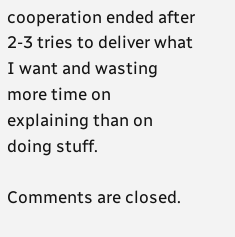cooperation ended after 2-3 tries to deliver what I want and wasting more time on explaining than on doing stuff.

Comments are closed.